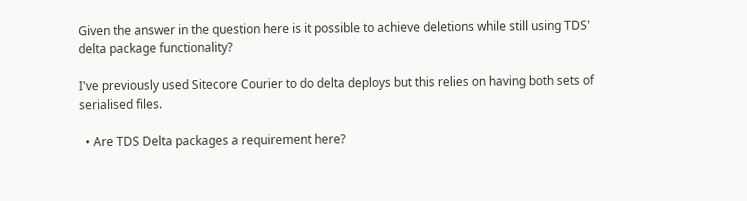Given the answer in the question here is it possible to achieve deletions while still using TDS' delta package functionality?

I've previously used Sitecore Courier to do delta deploys but this relies on having both sets of serialised files.

  • Are TDS Delta packages a requirement here?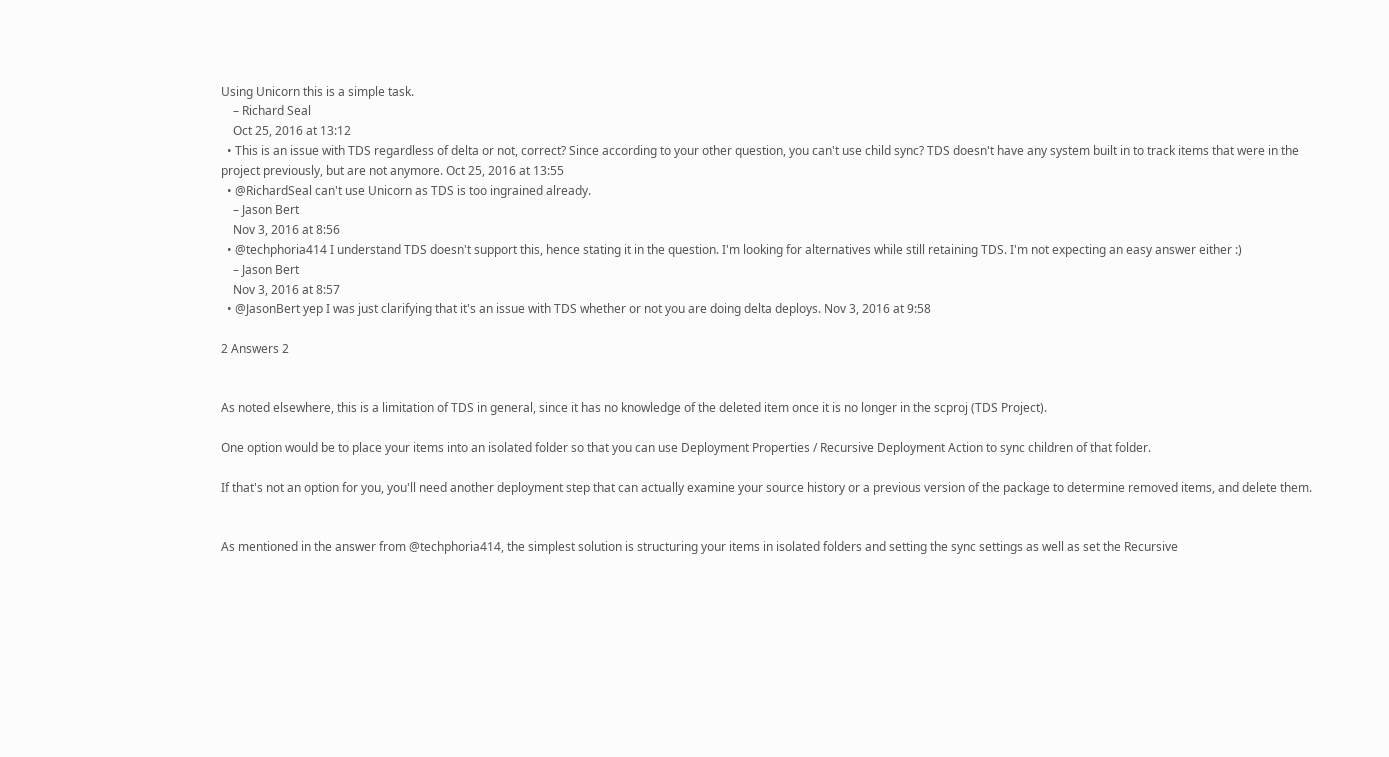Using Unicorn this is a simple task.
    – Richard Seal
    Oct 25, 2016 at 13:12
  • This is an issue with TDS regardless of delta or not, correct? Since according to your other question, you can't use child sync? TDS doesn't have any system built in to track items that were in the project previously, but are not anymore. Oct 25, 2016 at 13:55
  • @RichardSeal can't use Unicorn as TDS is too ingrained already.
    – Jason Bert
    Nov 3, 2016 at 8:56
  • @techphoria414 I understand TDS doesn't support this, hence stating it in the question. I'm looking for alternatives while still retaining TDS. I'm not expecting an easy answer either :)
    – Jason Bert
    Nov 3, 2016 at 8:57
  • @JasonBert yep I was just clarifying that it's an issue with TDS whether or not you are doing delta deploys. Nov 3, 2016 at 9:58

2 Answers 2


As noted elsewhere, this is a limitation of TDS in general, since it has no knowledge of the deleted item once it is no longer in the scproj (TDS Project).

One option would be to place your items into an isolated folder so that you can use Deployment Properties / Recursive Deployment Action to sync children of that folder.

If that's not an option for you, you'll need another deployment step that can actually examine your source history or a previous version of the package to determine removed items, and delete them.


As mentioned in the answer from @techphoria414, the simplest solution is structuring your items in isolated folders and setting the sync settings as well as set the Recursive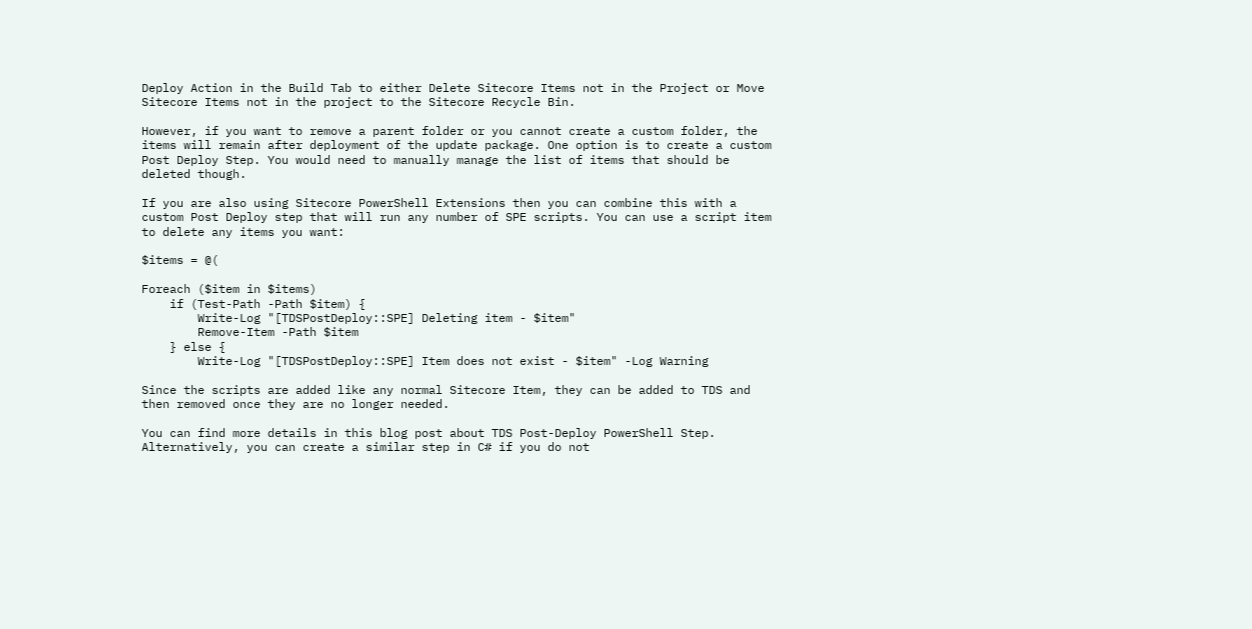Deploy Action in the Build Tab to either Delete Sitecore Items not in the Project or Move Sitecore Items not in the project to the Sitecore Recycle Bin.

However, if you want to remove a parent folder or you cannot create a custom folder, the items will remain after deployment of the update package. One option is to create a custom Post Deploy Step. You would need to manually manage the list of items that should be deleted though.

If you are also using Sitecore PowerShell Extensions then you can combine this with a custom Post Deploy step that will run any number of SPE scripts. You can use a script item to delete any items you want:

$items = @(

Foreach ($item in $items)
    if (Test-Path -Path $item) {
        Write-Log "[TDSPostDeploy::SPE] Deleting item - $item"
        Remove-Item -Path $item
    } else {
        Write-Log "[TDSPostDeploy::SPE] Item does not exist - $item" -Log Warning

Since the scripts are added like any normal Sitecore Item, they can be added to TDS and then removed once they are no longer needed.

You can find more details in this blog post about TDS Post-Deploy PowerShell Step. Alternatively, you can create a similar step in C# if you do not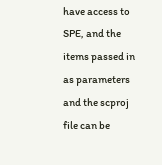have access to SPE, and the items passed in as parameters and the scproj file can be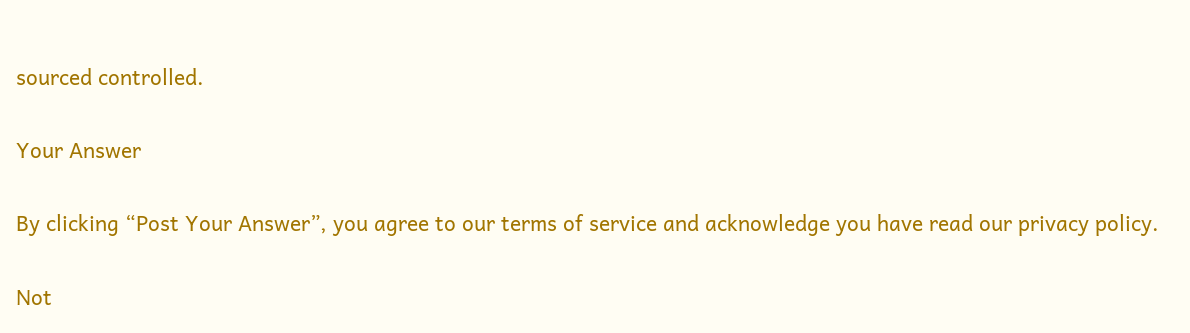sourced controlled.

Your Answer

By clicking “Post Your Answer”, you agree to our terms of service and acknowledge you have read our privacy policy.

Not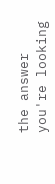the answer you're looking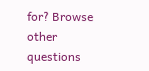for? Browse other questions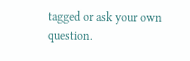tagged or ask your own question.